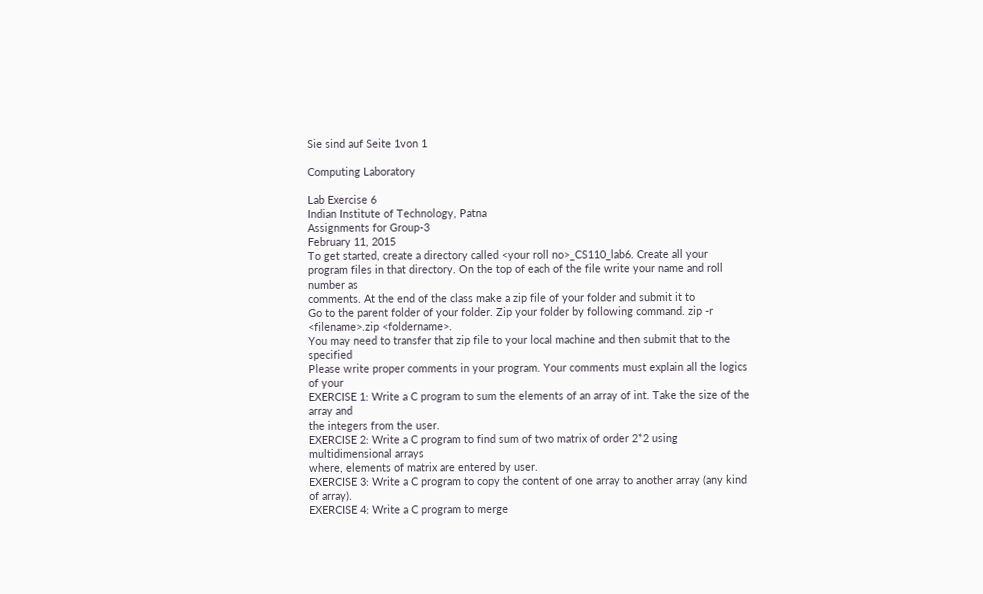Sie sind auf Seite 1von 1

Computing Laboratory

Lab Exercise 6
Indian Institute of Technology, Patna
Assignments for Group-3
February 11, 2015
To get started, create a directory called <your roll no>_CS110_lab6. Create all your
program files in that directory. On the top of each of the file write your name and roll number as
comments. At the end of the class make a zip file of your folder and submit it to
Go to the parent folder of your folder. Zip your folder by following command. zip -r
<filename>.zip <foldername>.
You may need to transfer that zip file to your local machine and then submit that to the specified
Please write proper comments in your program. Your comments must explain all the logics of your
EXERCISE 1: Write a C program to sum the elements of an array of int. Take the size of the array and
the integers from the user.
EXERCISE 2: Write a C program to find sum of two matrix of order 2*2 using multidimensional arrays
where, elements of matrix are entered by user.
EXERCISE 3: Write a C program to copy the content of one array to another array (any kind of array).
EXERCISE 4: Write a C program to merge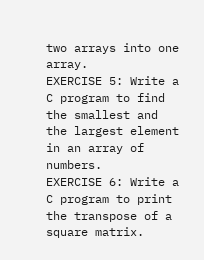two arrays into one array.
EXERCISE 5: Write a C program to find the smallest and the largest element in an array of numbers.
EXERCISE 6: Write a C program to print the transpose of a square matrix.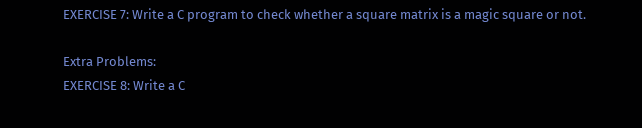EXERCISE 7: Write a C program to check whether a square matrix is a magic square or not.

Extra Problems:
EXERCISE 8: Write a C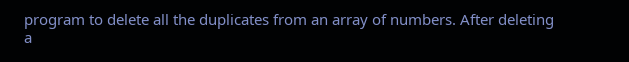program to delete all the duplicates from an array of numbers. After deleting
a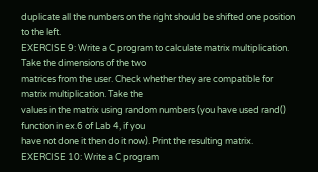duplicate all the numbers on the right should be shifted one position to the left.
EXERCISE 9: Write a C program to calculate matrix multiplication. Take the dimensions of the two
matrices from the user. Check whether they are compatible for matrix multiplication. Take the
values in the matrix using random numbers (you have used rand() function in ex.6 of Lab 4, if you
have not done it then do it now). Print the resulting matrix.
EXERCISE 10: Write a C program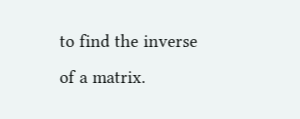to find the inverse of a matrix.